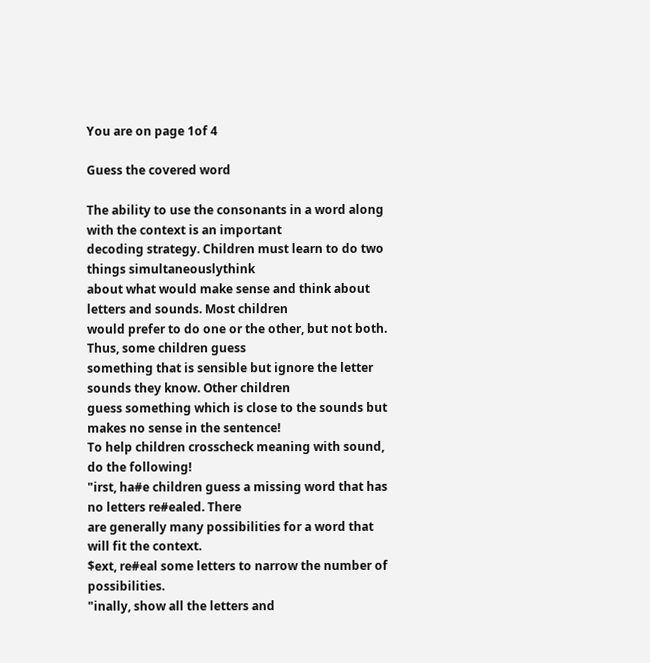You are on page 1of 4

Guess the covered word

The ability to use the consonants in a word along with the context is an important
decoding strategy. Children must learn to do two things simultaneouslythink
about what would make sense and think about letters and sounds. Most children
would prefer to do one or the other, but not both. Thus, some children guess
something that is sensible but ignore the letter sounds they know. Other children
guess something which is close to the sounds but makes no sense in the sentence!
To help children crosscheck meaning with sound, do the following!
"irst, ha#e children guess a missing word that has no letters re#ealed. There
are generally many possibilities for a word that will fit the context.
$ext, re#eal some letters to narrow the number of possibilities.
"inally, show all the letters and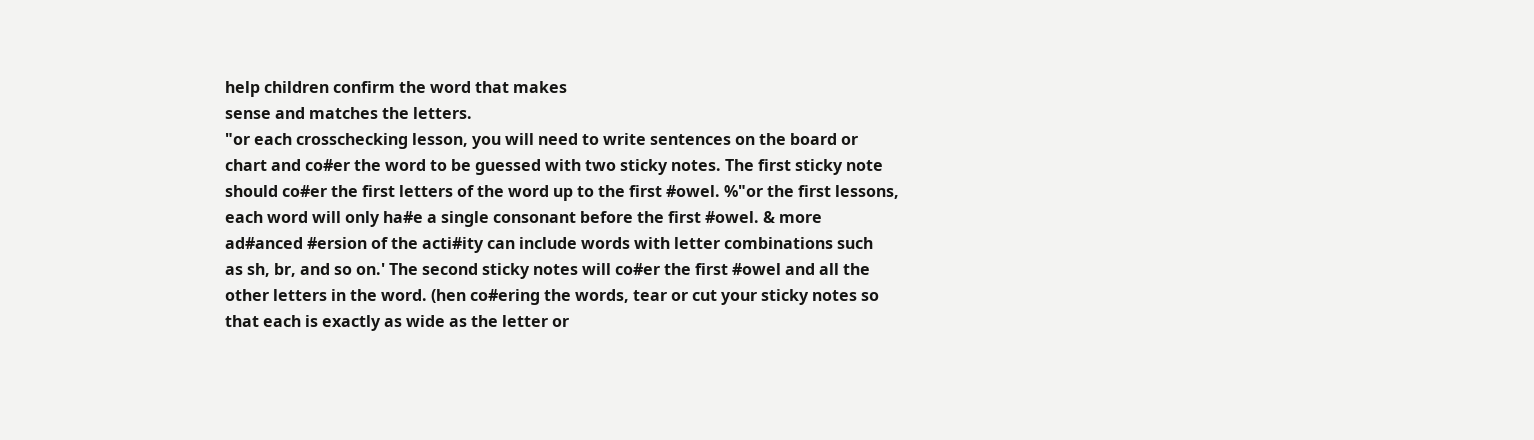help children confirm the word that makes
sense and matches the letters.
"or each crosschecking lesson, you will need to write sentences on the board or
chart and co#er the word to be guessed with two sticky notes. The first sticky note
should co#er the first letters of the word up to the first #owel. %"or the first lessons,
each word will only ha#e a single consonant before the first #owel. & more
ad#anced #ersion of the acti#ity can include words with letter combinations such
as sh, br, and so on.' The second sticky notes will co#er the first #owel and all the
other letters in the word. (hen co#ering the words, tear or cut your sticky notes so
that each is exactly as wide as the letter or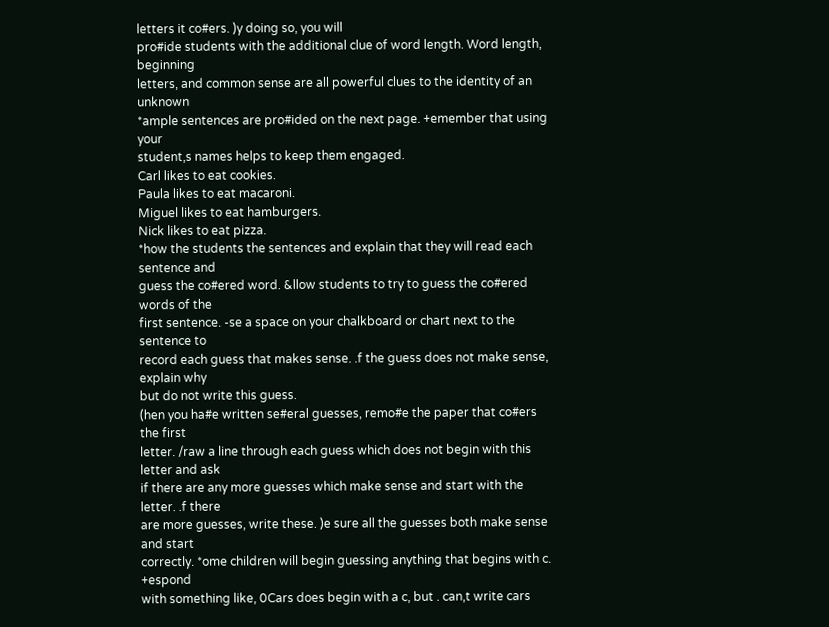letters it co#ers. )y doing so, you will
pro#ide students with the additional clue of word length. Word length, beginning
letters, and common sense are all powerful clues to the identity of an unknown
*ample sentences are pro#ided on the next page. +emember that using your
student,s names helps to keep them engaged.
Carl likes to eat cookies.
Paula likes to eat macaroni.
Miguel likes to eat hamburgers.
Nick likes to eat pizza.
*how the students the sentences and explain that they will read each sentence and
guess the co#ered word. &llow students to try to guess the co#ered words of the
first sentence. -se a space on your chalkboard or chart next to the sentence to
record each guess that makes sense. .f the guess does not make sense, explain why
but do not write this guess.
(hen you ha#e written se#eral guesses, remo#e the paper that co#ers the first
letter. /raw a line through each guess which does not begin with this letter and ask
if there are any more guesses which make sense and start with the letter. .f there
are more guesses, write these. )e sure all the guesses both make sense and start
correctly. *ome children will begin guessing anything that begins with c. +espond
with something like, 0Cars does begin with a c, but . can,t write cars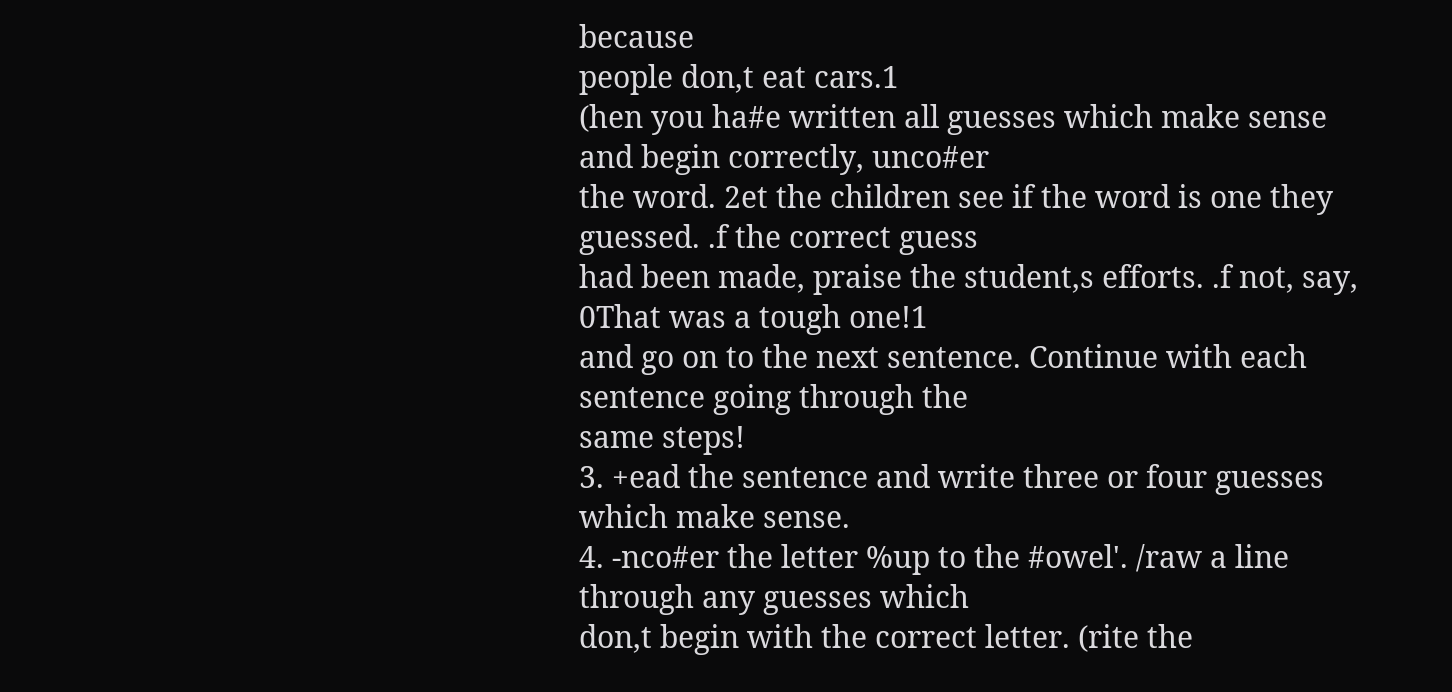because
people don,t eat cars.1
(hen you ha#e written all guesses which make sense and begin correctly, unco#er
the word. 2et the children see if the word is one they guessed. .f the correct guess
had been made, praise the student,s efforts. .f not, say, 0That was a tough one!1
and go on to the next sentence. Continue with each sentence going through the
same steps!
3. +ead the sentence and write three or four guesses which make sense.
4. -nco#er the letter %up to the #owel'. /raw a line through any guesses which
don,t begin with the correct letter. (rite the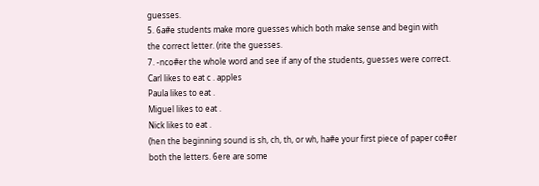guesses.
5. 6a#e students make more guesses which both make sense and begin with
the correct letter. (rite the guesses.
7. -nco#er the whole word and see if any of the students, guesses were correct.
Carl likes to eat c . apples
Paula likes to eat .
Miguel likes to eat .
Nick likes to eat .
(hen the beginning sound is sh, ch, th, or wh, ha#e your first piece of paper co#er
both the letters. 6ere are some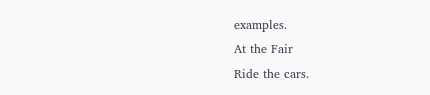examples.
At the Fair
Ride the cars.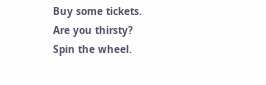Buy some tickets.
Are you thirsty?
Spin the wheel.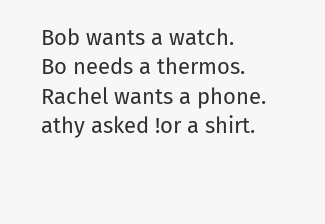Bob wants a watch.
Bo needs a thermos.
Rachel wants a phone.
athy asked !or a shirt.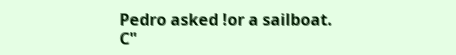Pedro asked !or a sailboat.
C"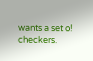wants a set o! checkers.